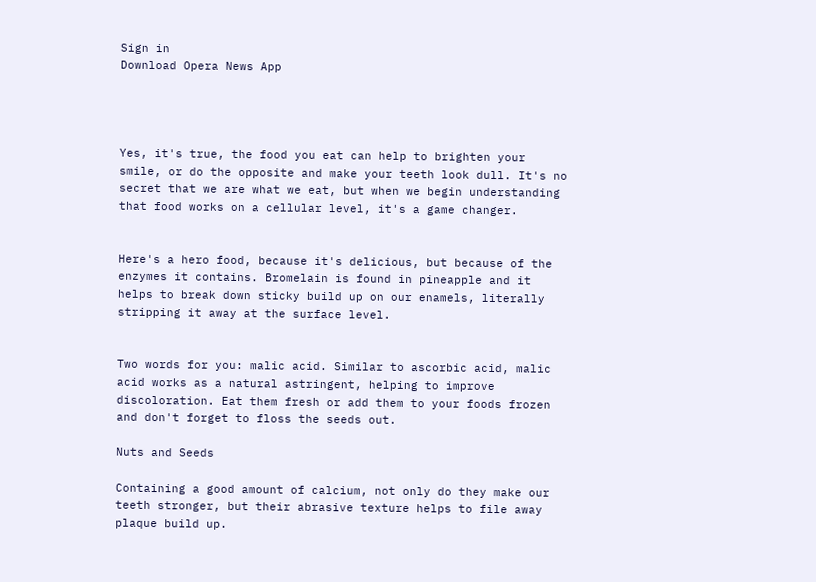Sign in
Download Opera News App




Yes, it's true, the food you eat can help to brighten your smile, or do the opposite and make your teeth look dull. It's no secret that we are what we eat, but when we begin understanding that food works on a cellular level, it's a game changer.


Here's a hero food, because it's delicious, but because of the enzymes it contains. Bromelain is found in pineapple and it helps to break down sticky build up on our enamels, literally stripping it away at the surface level.


Two words for you: malic acid. Similar to ascorbic acid, malic acid works as a natural astringent, helping to improve discoloration. Eat them fresh or add them to your foods frozen and don't forget to floss the seeds out.

Nuts and Seeds

Containing a good amount of calcium, not only do they make our teeth stronger, but their abrasive texture helps to file away plaque build up.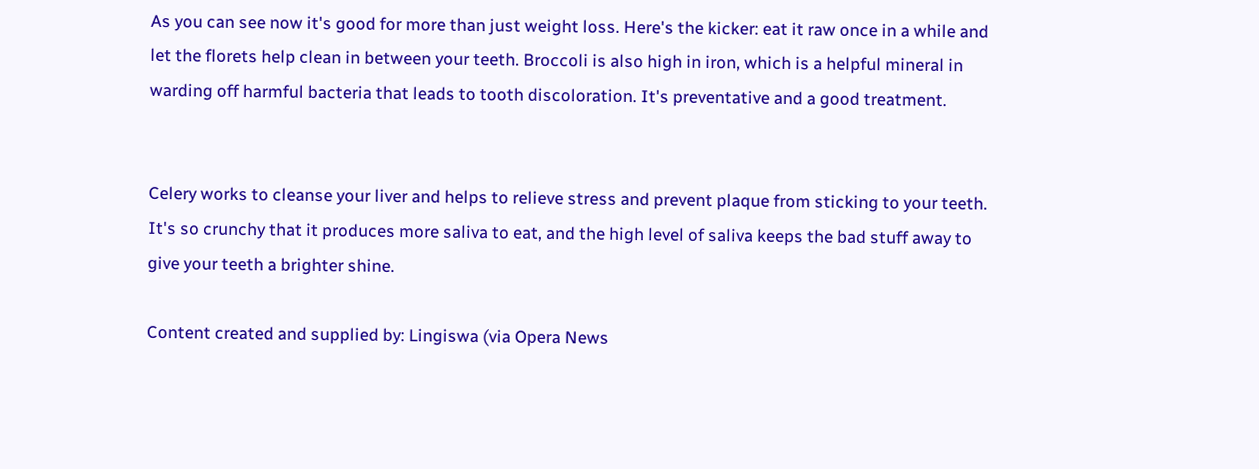As you can see now it's good for more than just weight loss. Here's the kicker: eat it raw once in a while and let the florets help clean in between your teeth. Broccoli is also high in iron, which is a helpful mineral in warding off harmful bacteria that leads to tooth discoloration. It's preventative and a good treatment.


Celery works to cleanse your liver and helps to relieve stress and prevent plaque from sticking to your teeth. It's so crunchy that it produces more saliva to eat, and the high level of saliva keeps the bad stuff away to give your teeth a brighter shine.

Content created and supplied by: Lingiswa (via Opera News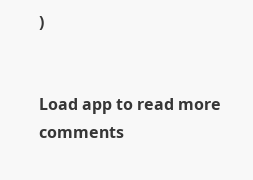)


Load app to read more comments